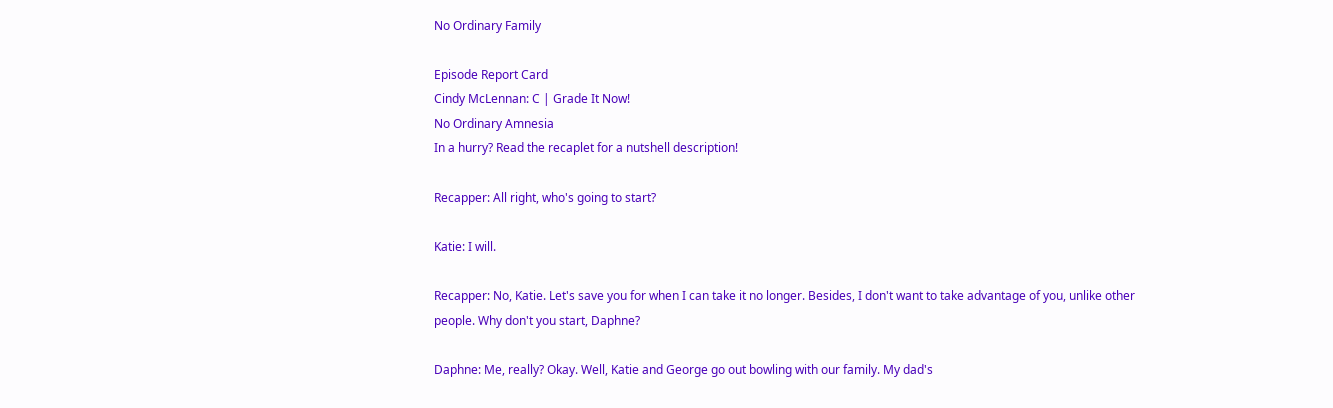No Ordinary Family

Episode Report Card
Cindy McLennan: C | Grade It Now!
No Ordinary Amnesia
In a hurry? Read the recaplet for a nutshell description!

Recapper: All right, who's going to start?

Katie: I will.

Recapper: No, Katie. Let's save you for when I can take it no longer. Besides, I don't want to take advantage of you, unlike other people. Why don't you start, Daphne?

Daphne: Me, really? Okay. Well, Katie and George go out bowling with our family. My dad's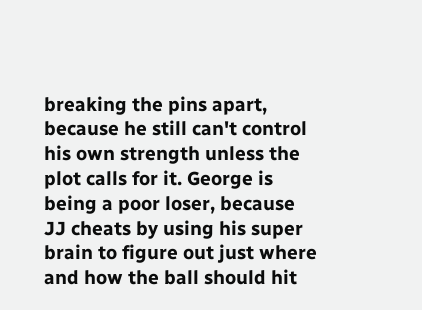breaking the pins apart, because he still can't control his own strength unless the plot calls for it. George is being a poor loser, because JJ cheats by using his super brain to figure out just where and how the ball should hit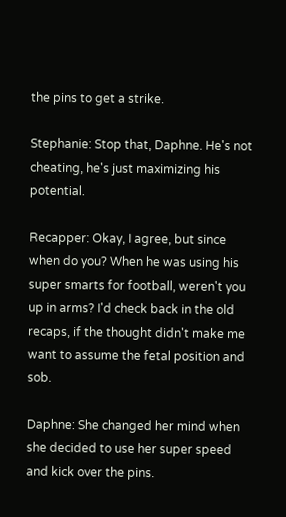the pins to get a strike.

Stephanie: Stop that, Daphne. He's not cheating, he's just maximizing his potential.

Recapper: Okay, I agree, but since when do you? When he was using his super smarts for football, weren't you up in arms? I'd check back in the old recaps, if the thought didn't make me want to assume the fetal position and sob.

Daphne: She changed her mind when she decided to use her super speed and kick over the pins.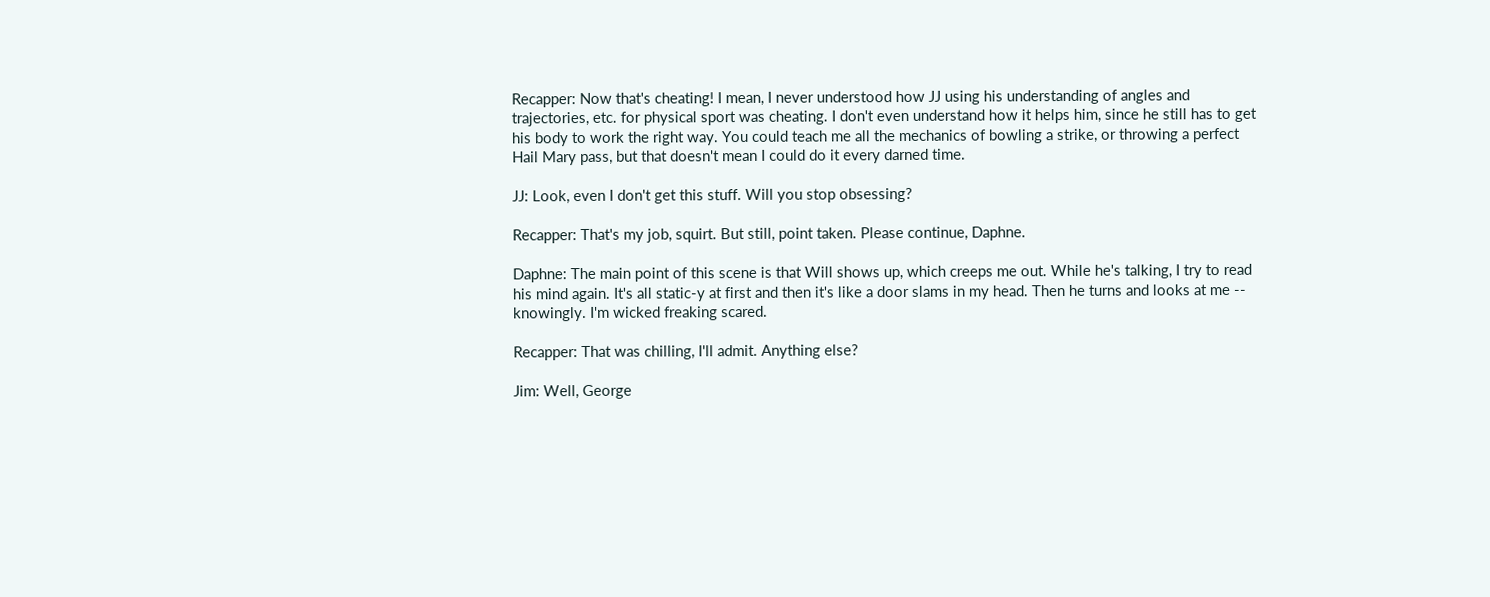Recapper: Now that's cheating! I mean, I never understood how JJ using his understanding of angles and trajectories, etc. for physical sport was cheating. I don't even understand how it helps him, since he still has to get his body to work the right way. You could teach me all the mechanics of bowling a strike, or throwing a perfect Hail Mary pass, but that doesn't mean I could do it every darned time.

JJ: Look, even I don't get this stuff. Will you stop obsessing?

Recapper: That's my job, squirt. But still, point taken. Please continue, Daphne.

Daphne: The main point of this scene is that Will shows up, which creeps me out. While he's talking, I try to read his mind again. It's all static-y at first and then it's like a door slams in my head. Then he turns and looks at me -- knowingly. I'm wicked freaking scared.

Recapper: That was chilling, I'll admit. Anything else?

Jim: Well, George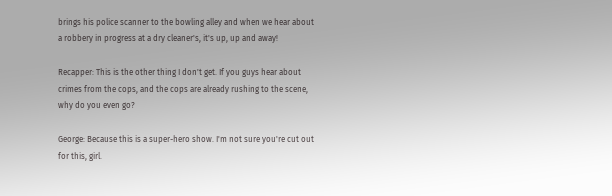brings his police scanner to the bowling alley and when we hear about a robbery in progress at a dry cleaner's, it's up, up and away!

Recapper: This is the other thing I don't get. If you guys hear about crimes from the cops, and the cops are already rushing to the scene, why do you even go?

George: Because this is a super-hero show. I'm not sure you're cut out for this, girl.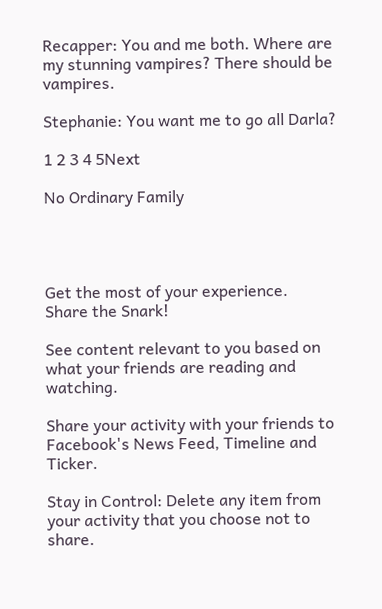Recapper: You and me both. Where are my stunning vampires? There should be vampires.

Stephanie: You want me to go all Darla?

1 2 3 4 5Next

No Ordinary Family




Get the most of your experience.
Share the Snark!

See content relevant to you based on what your friends are reading and watching.

Share your activity with your friends to Facebook's News Feed, Timeline and Ticker.

Stay in Control: Delete any item from your activity that you choose not to share.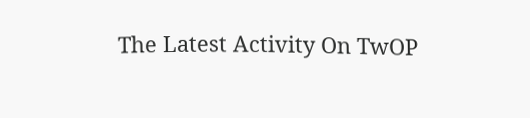The Latest Activity On TwOP